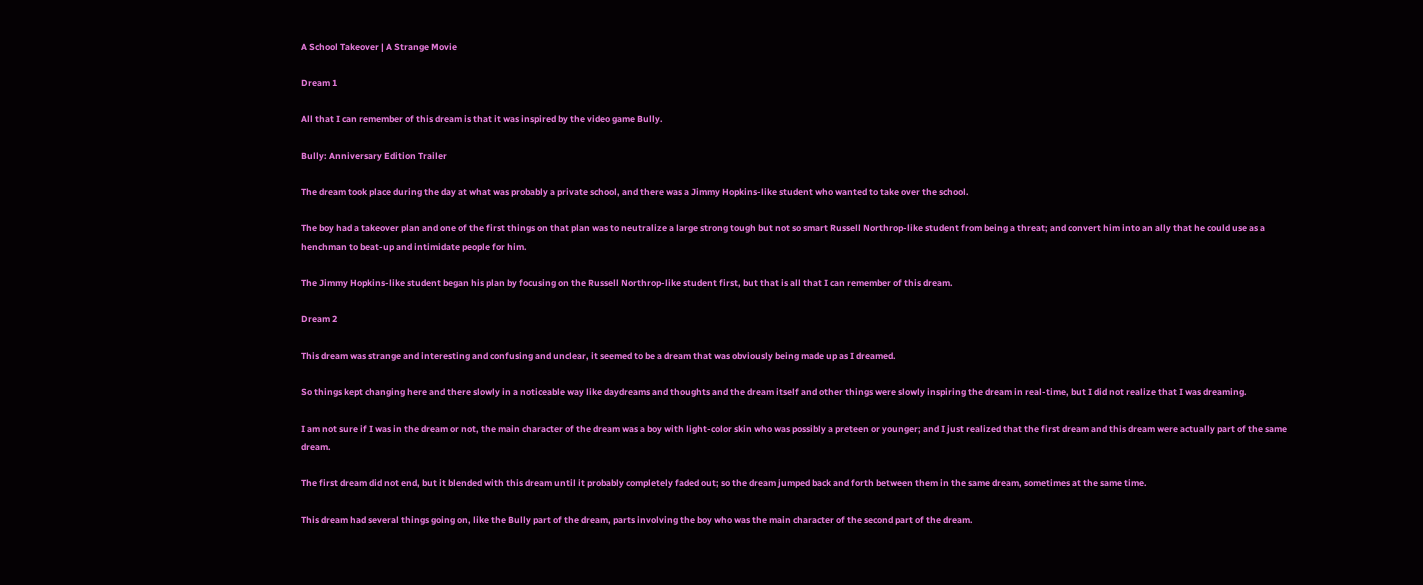A School Takeover | A Strange Movie

Dream 1

All that I can remember of this dream is that it was inspired by the video game Bully.

Bully: Anniversary Edition Trailer

The dream took place during the day at what was probably a private school, and there was a Jimmy Hopkins-like student who wanted to take over the school.

The boy had a takeover plan and one of the first things on that plan was to neutralize a large strong tough but not so smart Russell Northrop-like student from being a threat; and convert him into an ally that he could use as a henchman to beat-up and intimidate people for him.

The Jimmy Hopkins-like student began his plan by focusing on the Russell Northrop-like student first, but that is all that I can remember of this dream.

Dream 2

This dream was strange and interesting and confusing and unclear, it seemed to be a dream that was obviously being made up as I dreamed.

So things kept changing here and there slowly in a noticeable way like daydreams and thoughts and the dream itself and other things were slowly inspiring the dream in real-time, but I did not realize that I was dreaming.

I am not sure if I was in the dream or not, the main character of the dream was a boy with light-color skin who was possibly a preteen or younger; and I just realized that the first dream and this dream were actually part of the same dream.

The first dream did not end, but it blended with this dream until it probably completely faded out; so the dream jumped back and forth between them in the same dream, sometimes at the same time.

This dream had several things going on, like the Bully part of the dream, parts involving the boy who was the main character of the second part of the dream.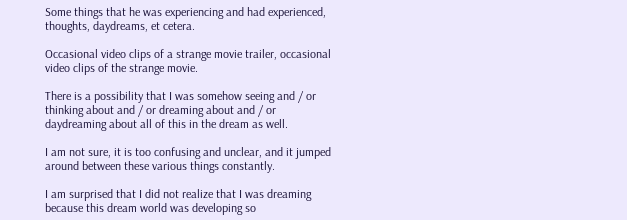Some things that he was experiencing and had experienced, thoughts, daydreams, et cetera.

Occasional video clips of a strange movie trailer, occasional video clips of the strange movie.

There is a possibility that I was somehow seeing and / or thinking about and / or dreaming about and / or daydreaming about all of this in the dream as well.

I am not sure, it is too confusing and unclear, and it jumped around between these various things constantly.

I am surprised that I did not realize that I was dreaming because this dream world was developing so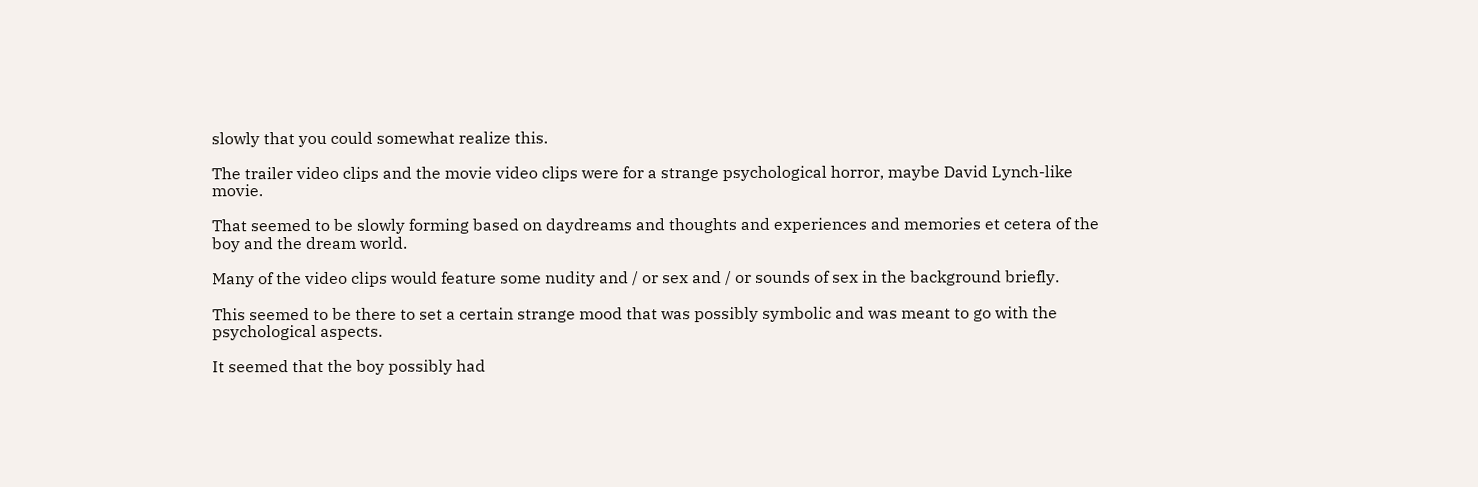slowly that you could somewhat realize this.

The trailer video clips and the movie video clips were for a strange psychological horror, maybe David Lynch-like movie.

That seemed to be slowly forming based on daydreams and thoughts and experiences and memories et cetera of the boy and the dream world.

Many of the video clips would feature some nudity and / or sex and / or sounds of sex in the background briefly.

This seemed to be there to set a certain strange mood that was possibly symbolic and was meant to go with the psychological aspects.

It seemed that the boy possibly had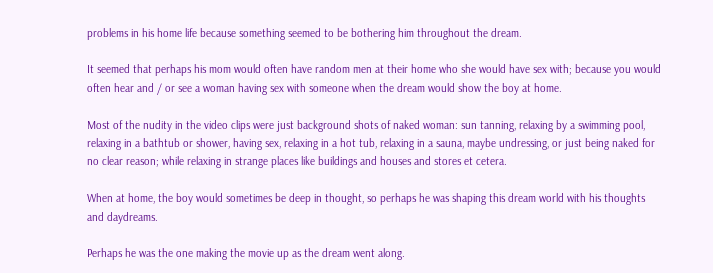problems in his home life because something seemed to be bothering him throughout the dream.

It seemed that perhaps his mom would often have random men at their home who she would have sex with; because you would often hear and / or see a woman having sex with someone when the dream would show the boy at home.

Most of the nudity in the video clips were just background shots of naked woman: sun tanning, relaxing by a swimming pool, relaxing in a bathtub or shower, having sex, relaxing in a hot tub, relaxing in a sauna, maybe undressing, or just being naked for no clear reason; while relaxing in strange places like buildings and houses and stores et cetera.

When at home, the boy would sometimes be deep in thought, so perhaps he was shaping this dream world with his thoughts and daydreams.

Perhaps he was the one making the movie up as the dream went along.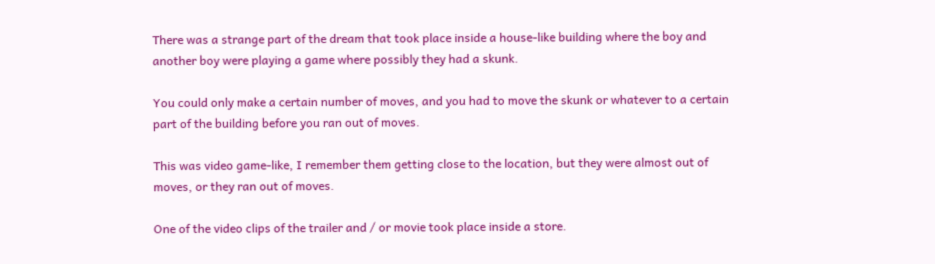There was a strange part of the dream that took place inside a house-like building where the boy and another boy were playing a game where possibly they had a skunk.

You could only make a certain number of moves, and you had to move the skunk or whatever to a certain part of the building before you ran out of moves.

This was video game-like, I remember them getting close to the location, but they were almost out of moves, or they ran out of moves.

One of the video clips of the trailer and / or movie took place inside a store.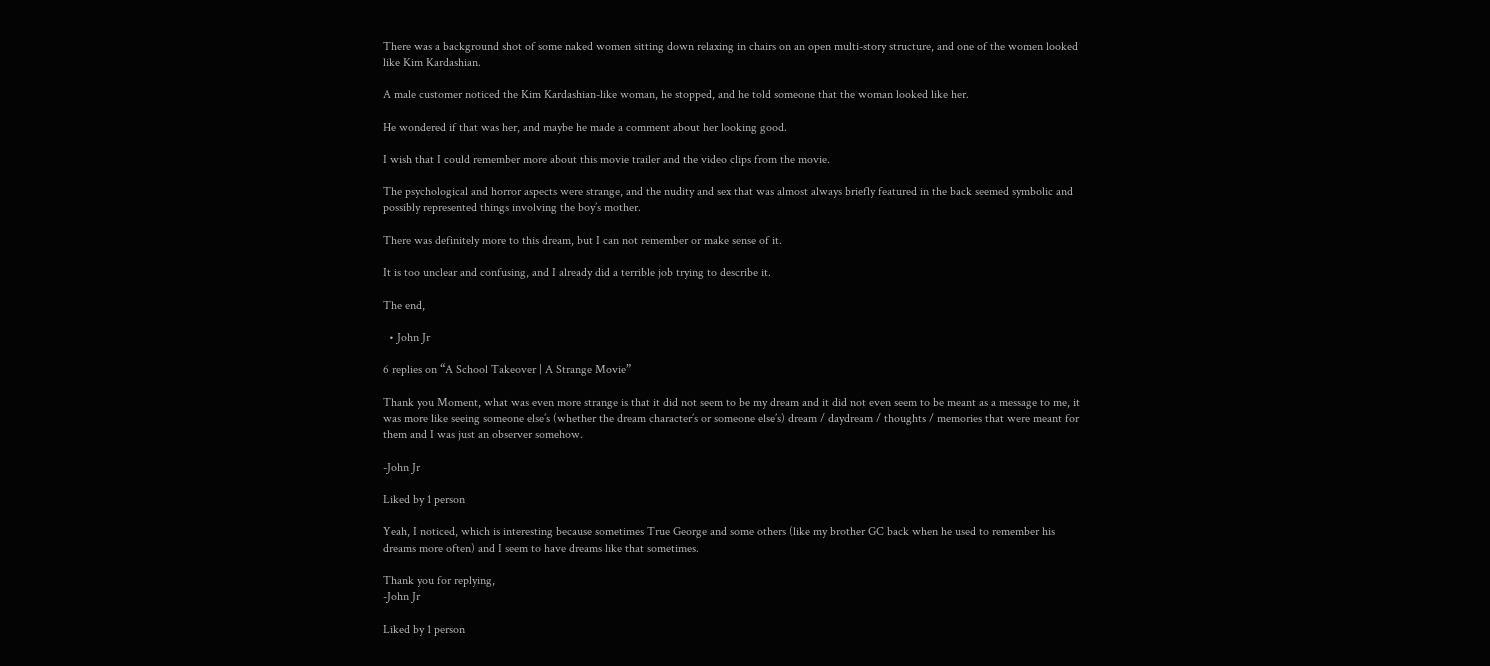There was a background shot of some naked women sitting down relaxing in chairs on an open multi-story structure, and one of the women looked like Kim Kardashian.

A male customer noticed the Kim Kardashian-like woman, he stopped, and he told someone that the woman looked like her.

He wondered if that was her, and maybe he made a comment about her looking good.

I wish that I could remember more about this movie trailer and the video clips from the movie.

The psychological and horror aspects were strange, and the nudity and sex that was almost always briefly featured in the back seemed symbolic and possibly represented things involving the boy’s mother.

There was definitely more to this dream, but I can not remember or make sense of it.

It is too unclear and confusing, and I already did a terrible job trying to describe it.

The end,

  • John Jr

6 replies on “A School Takeover | A Strange Movie”

Thank you Moment, what was even more strange is that it did not seem to be my dream and it did not even seem to be meant as a message to me, it was more like seeing someone else’s (whether the dream character’s or someone else’s) dream / daydream / thoughts / memories that were meant for them and I was just an observer somehow.

-John Jr

Liked by 1 person

Yeah, I noticed, which is interesting because sometimes True George and some others (like my brother GC back when he used to remember his dreams more often) and I seem to have dreams like that sometimes.

Thank you for replying,
-John Jr

Liked by 1 person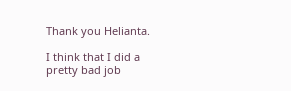Thank you Helianta.

I think that I did a pretty bad job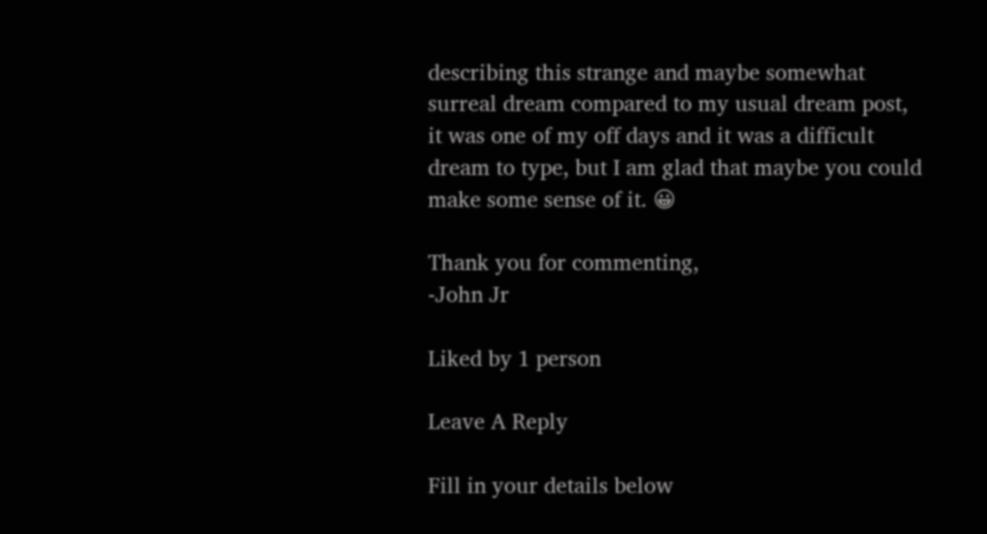describing this strange and maybe somewhat surreal dream compared to my usual dream post, it was one of my off days and it was a difficult dream to type, but I am glad that maybe you could make some sense of it. 😀

Thank you for commenting,
-John Jr

Liked by 1 person

Leave A Reply

Fill in your details below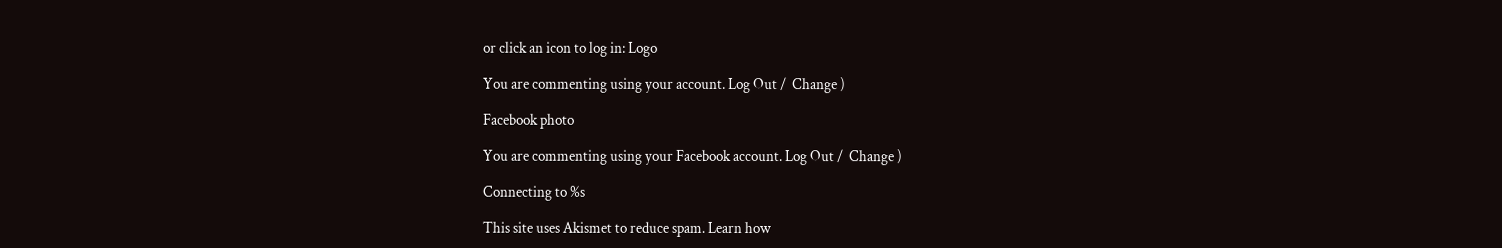or click an icon to log in: Logo

You are commenting using your account. Log Out /  Change )

Facebook photo

You are commenting using your Facebook account. Log Out /  Change )

Connecting to %s

This site uses Akismet to reduce spam. Learn how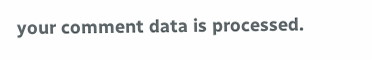your comment data is processed.